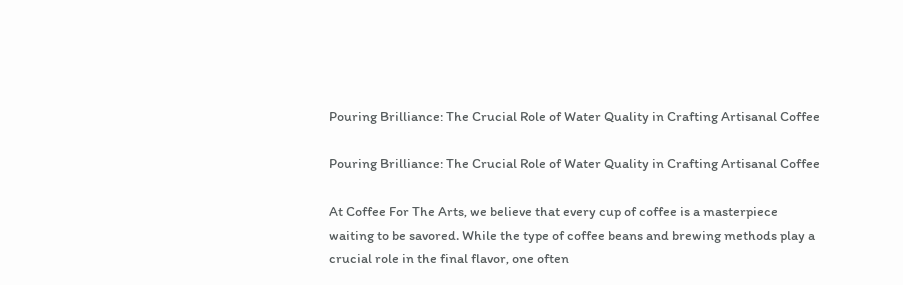Pouring Brilliance: The Crucial Role of Water Quality in Crafting Artisanal Coffee

Pouring Brilliance: The Crucial Role of Water Quality in Crafting Artisanal Coffee

At Coffee For The Arts, we believe that every cup of coffee is a masterpiece waiting to be savored. While the type of coffee beans and brewing methods play a crucial role in the final flavor, one often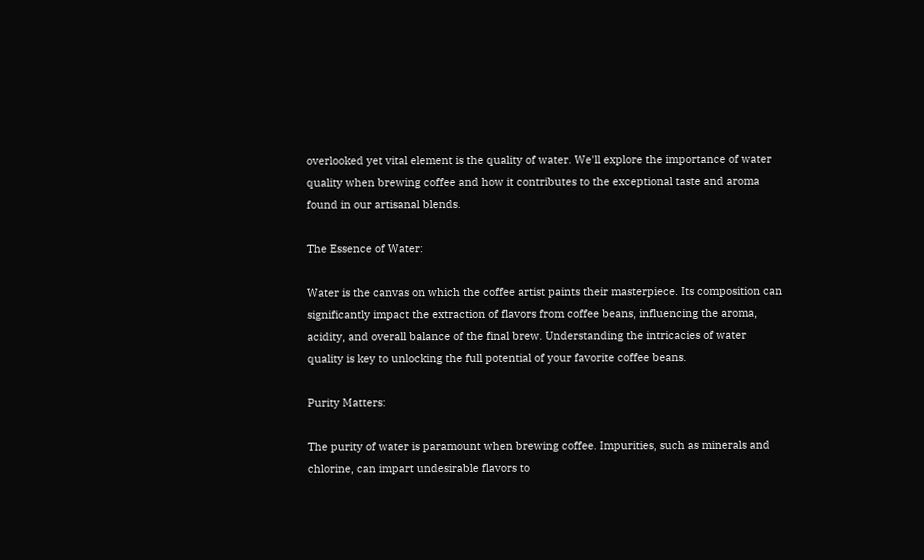overlooked yet vital element is the quality of water. We'll explore the importance of water quality when brewing coffee and how it contributes to the exceptional taste and aroma found in our artisanal blends.

The Essence of Water:

Water is the canvas on which the coffee artist paints their masterpiece. Its composition can significantly impact the extraction of flavors from coffee beans, influencing the aroma, acidity, and overall balance of the final brew. Understanding the intricacies of water quality is key to unlocking the full potential of your favorite coffee beans.

Purity Matters:

The purity of water is paramount when brewing coffee. Impurities, such as minerals and chlorine, can impart undesirable flavors to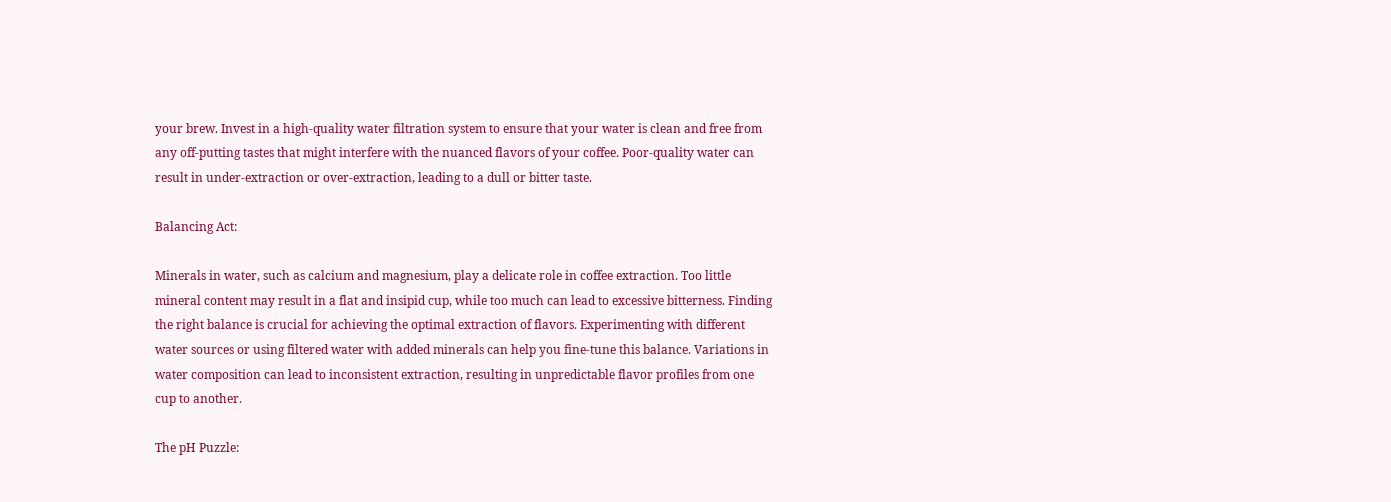your brew. Invest in a high-quality water filtration system to ensure that your water is clean and free from any off-putting tastes that might interfere with the nuanced flavors of your coffee. Poor-quality water can result in under-extraction or over-extraction, leading to a dull or bitter taste.

Balancing Act:

Minerals in water, such as calcium and magnesium, play a delicate role in coffee extraction. Too little mineral content may result in a flat and insipid cup, while too much can lead to excessive bitterness. Finding the right balance is crucial for achieving the optimal extraction of flavors. Experimenting with different water sources or using filtered water with added minerals can help you fine-tune this balance. Variations in water composition can lead to inconsistent extraction, resulting in unpredictable flavor profiles from one cup to another.

The pH Puzzle: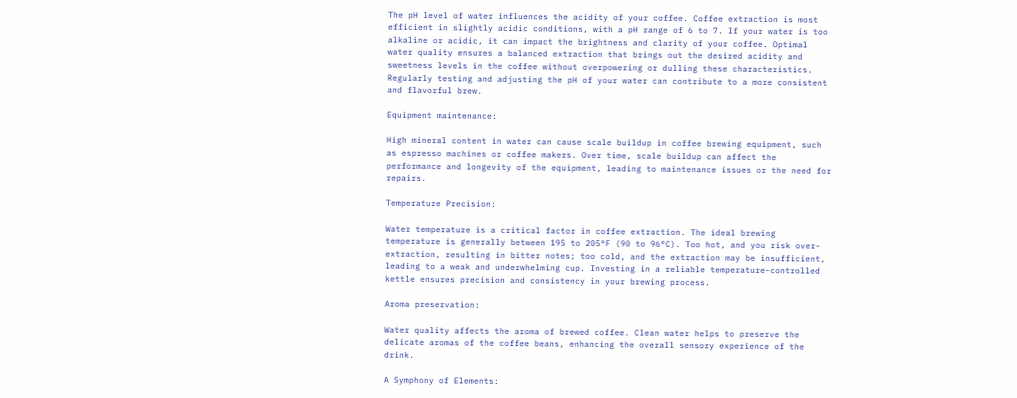The pH level of water influences the acidity of your coffee. Coffee extraction is most efficient in slightly acidic conditions, with a pH range of 6 to 7. If your water is too alkaline or acidic, it can impact the brightness and clarity of your coffee. Optimal water quality ensures a balanced extraction that brings out the desired acidity and sweetness levels in the coffee without overpowering or dulling these characteristics. Regularly testing and adjusting the pH of your water can contribute to a more consistent and flavorful brew.

Equipment maintenance:

High mineral content in water can cause scale buildup in coffee brewing equipment, such as espresso machines or coffee makers. Over time, scale buildup can affect the performance and longevity of the equipment, leading to maintenance issues or the need for repairs.

Temperature Precision:

Water temperature is a critical factor in coffee extraction. The ideal brewing temperature is generally between 195 to 205°F (90 to 96°C). Too hot, and you risk over-extraction, resulting in bitter notes; too cold, and the extraction may be insufficient, leading to a weak and underwhelming cup. Investing in a reliable temperature-controlled kettle ensures precision and consistency in your brewing process.

Aroma preservation:

Water quality affects the aroma of brewed coffee. Clean water helps to preserve the delicate aromas of the coffee beans, enhancing the overall sensory experience of the drink.

A Symphony of Elements: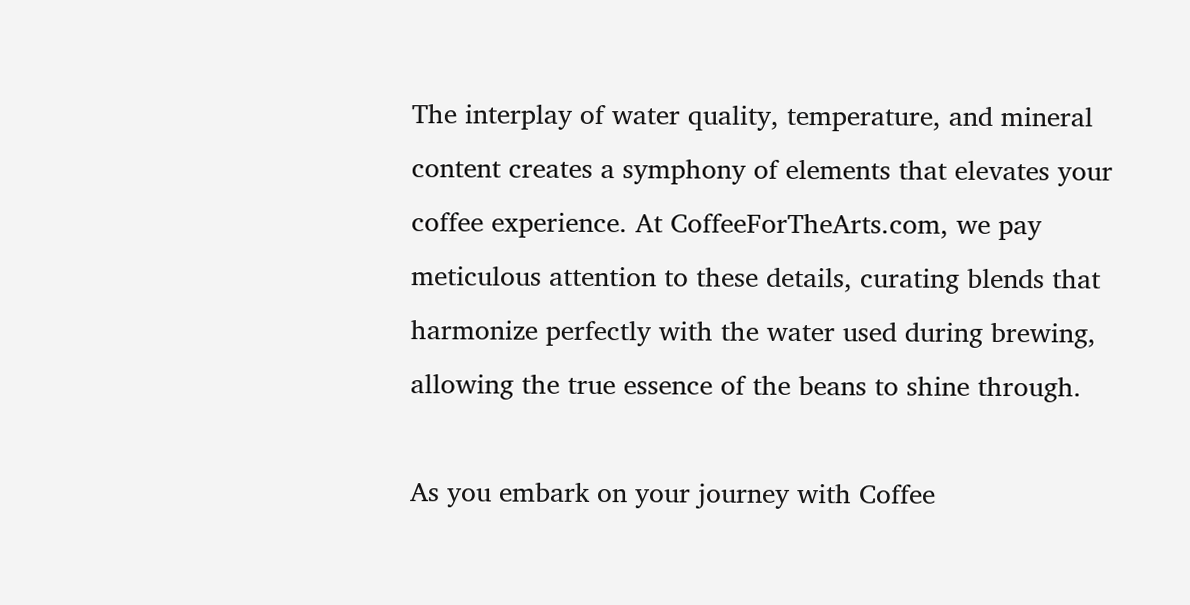The interplay of water quality, temperature, and mineral content creates a symphony of elements that elevates your coffee experience. At CoffeeForTheArts.com, we pay meticulous attention to these details, curating blends that harmonize perfectly with the water used during brewing, allowing the true essence of the beans to shine through.

As you embark on your journey with Coffee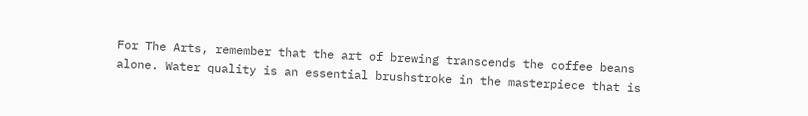For The Arts, remember that the art of brewing transcends the coffee beans alone. Water quality is an essential brushstroke in the masterpiece that is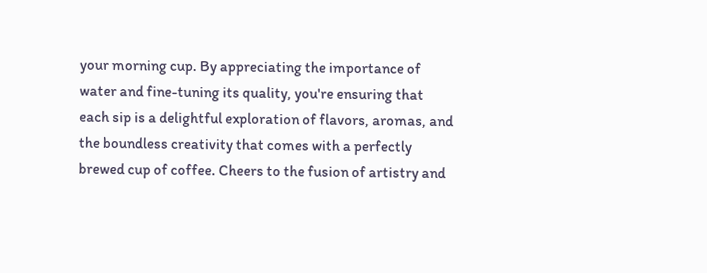your morning cup. By appreciating the importance of water and fine-tuning its quality, you're ensuring that each sip is a delightful exploration of flavors, aromas, and the boundless creativity that comes with a perfectly brewed cup of coffee. Cheers to the fusion of artistry and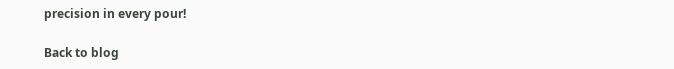precision in every pour!

Back to blog